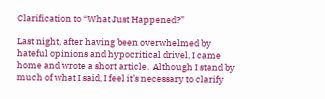Clarification to “What Just Happened?”

Last night, after having been overwhelmed by hateful opinions and hypocritical drivel, I came home and wrote a short article.  Although I stand by much of what I said, I feel it’s necessary to clarify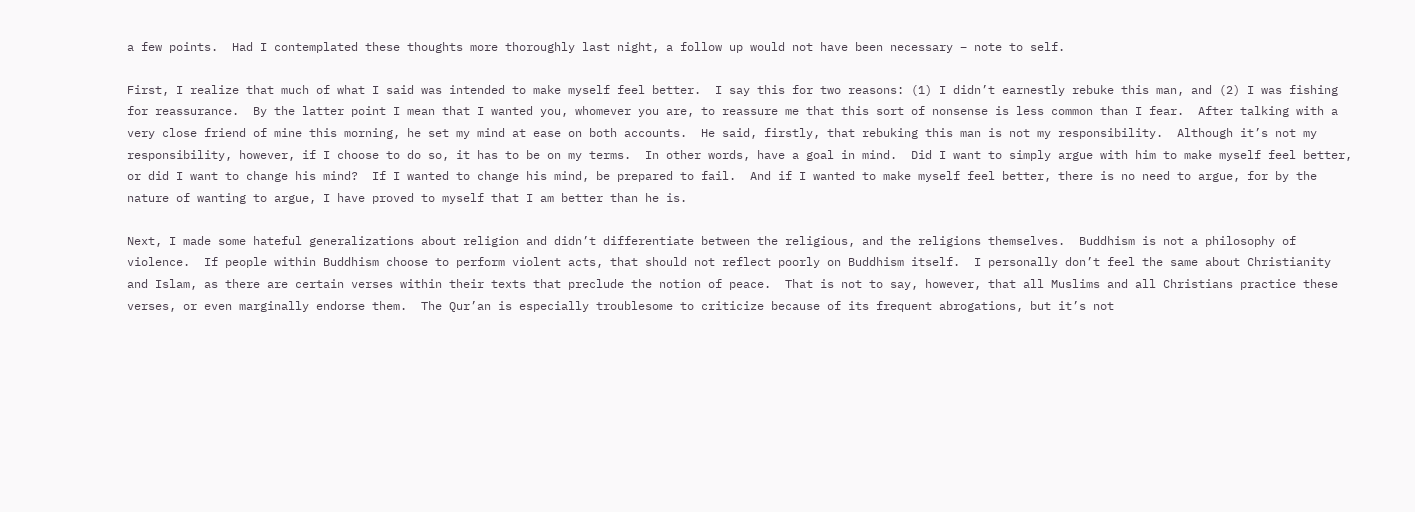a few points.  Had I contemplated these thoughts more thoroughly last night, a follow up would not have been necessary – note to self.

First, I realize that much of what I said was intended to make myself feel better.  I say this for two reasons: (1) I didn’t earnestly rebuke this man, and (2) I was fishing for reassurance.  By the latter point I mean that I wanted you, whomever you are, to reassure me that this sort of nonsense is less common than I fear.  After talking with a very close friend of mine this morning, he set my mind at ease on both accounts.  He said, firstly, that rebuking this man is not my responsibility.  Although it’s not my responsibility, however, if I choose to do so, it has to be on my terms.  In other words, have a goal in mind.  Did I want to simply argue with him to make myself feel better, or did I want to change his mind?  If I wanted to change his mind, be prepared to fail.  And if I wanted to make myself feel better, there is no need to argue, for by the nature of wanting to argue, I have proved to myself that I am better than he is.

Next, I made some hateful generalizations about religion and didn’t differentiate between the religious, and the religions themselves.  Buddhism is not a philosophy of violence.  If people within Buddhism choose to perform violent acts, that should not reflect poorly on Buddhism itself.  I personally don’t feel the same about Christianity and Islam, as there are certain verses within their texts that preclude the notion of peace.  That is not to say, however, that all Muslims and all Christians practice these verses, or even marginally endorse them.  The Qur’an is especially troublesome to criticize because of its frequent abrogations, but it’s not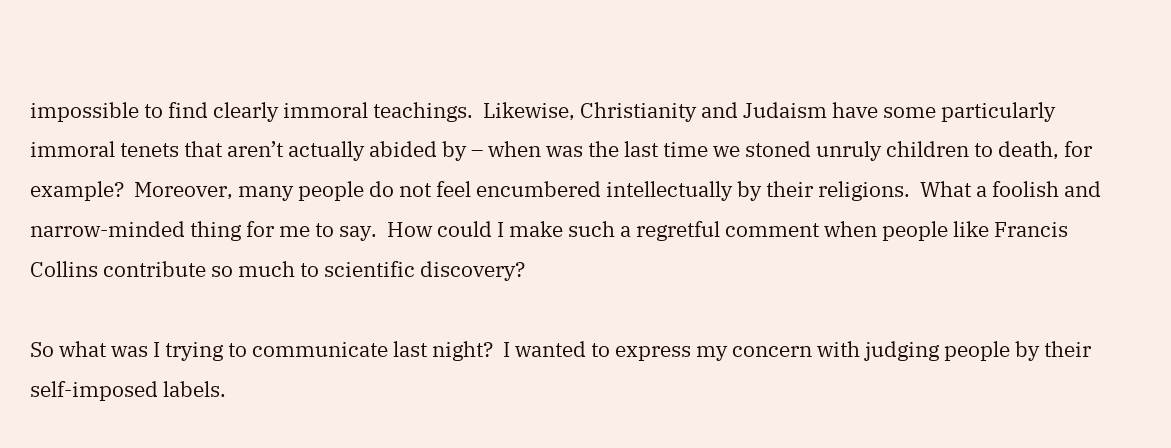impossible to find clearly immoral teachings.  Likewise, Christianity and Judaism have some particularly immoral tenets that aren’t actually abided by – when was the last time we stoned unruly children to death, for example?  Moreover, many people do not feel encumbered intellectually by their religions.  What a foolish and narrow-minded thing for me to say.  How could I make such a regretful comment when people like Francis Collins contribute so much to scientific discovery?

So what was I trying to communicate last night?  I wanted to express my concern with judging people by their self-imposed labels.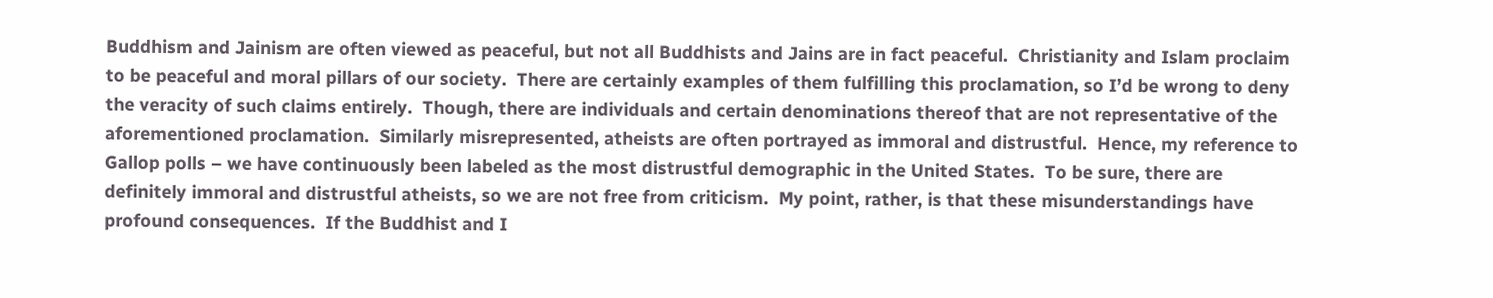Buddhism and Jainism are often viewed as peaceful, but not all Buddhists and Jains are in fact peaceful.  Christianity and Islam proclaim to be peaceful and moral pillars of our society.  There are certainly examples of them fulfilling this proclamation, so I’d be wrong to deny the veracity of such claims entirely.  Though, there are individuals and certain denominations thereof that are not representative of the aforementioned proclamation.  Similarly misrepresented, atheists are often portrayed as immoral and distrustful.  Hence, my reference to Gallop polls – we have continuously been labeled as the most distrustful demographic in the United States.  To be sure, there are definitely immoral and distrustful atheists, so we are not free from criticism.  My point, rather, is that these misunderstandings have profound consequences.  If the Buddhist and I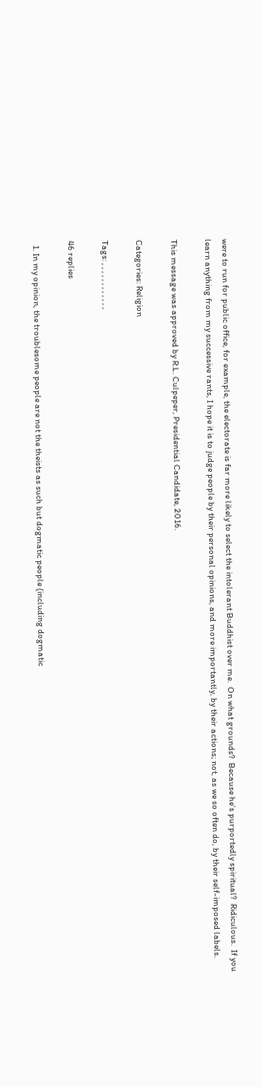were to run for public office, for example, the electorate is far more likely to select the intolerant Buddhist over me.  On what grounds?  Because he’s purportedly spiritual?  Ridiculous.  If you learn anything from my successive rants, I hope it is to judge people by their personal opinions, and more importantly, by their actions; not, as we so often do, by their self-imposed labels.

This message was approved by R.L. Culpeper, Presidential Candidate, 2016.

Categories: Religion

Tags: , , , , , , , , , , , ,

46 replies

  1. In my opinion, the troublesome people are not the theists as such but dogmatic people (including dogmatic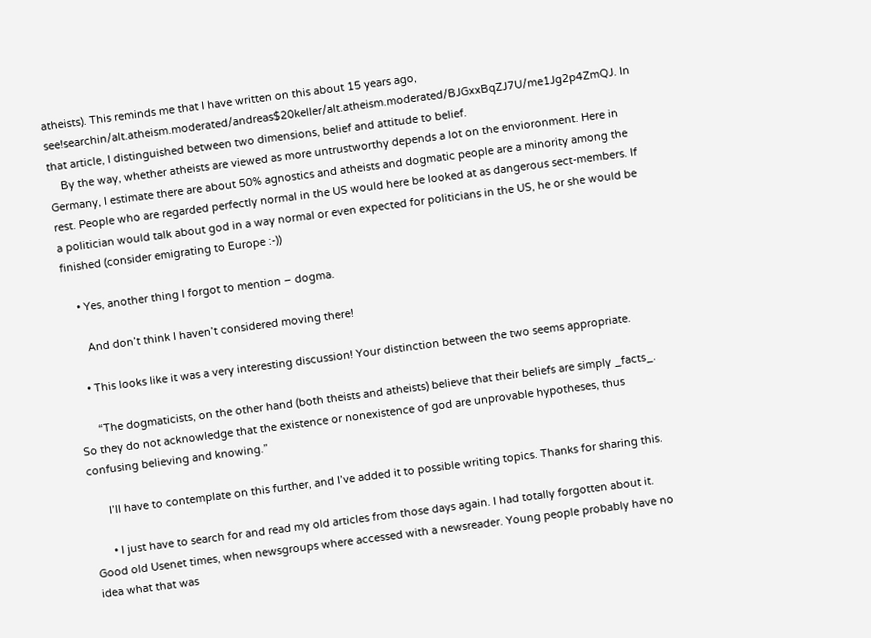atheists). This reminds me that I have written on this about 15 years ago, see!searchin/alt.atheism.moderated/andreas$20keller/alt.atheism.moderated/BJGxxBqZJ7U/me1Jg2p4ZmQJ. In that article, I distinguished between two dimensions, belief and attitude to belief.
    By the way, whether atheists are viewed as more untrustworthy depends a lot on the envioronment. Here in Germany, I estimate there are about 50% agnostics and atheists and dogmatic people are a minority among the rest. People who are regarded perfectly normal in the US would here be looked at as dangerous sect-members. If a politician would talk about god in a way normal or even expected for politicians in the US, he or she would be finished (consider emigrating to Europe :-))

    • Yes, another thing I forgot to mention – dogma.

      And don’t think I haven’t considered moving there!

    • This looks like it was a very interesting discussion! Your distinction between the two seems appropriate.

      “The dogmaticists, on the other hand (both theists and atheists) believe that their beliefs are simply _facts_. So they do not acknowledge that the existence or nonexistence of god are unprovable hypotheses, thus confusing believing and knowing.”

      I’ll have to contemplate on this further, and I’ve added it to possible writing topics. Thanks for sharing this.

      • I just have to search for and read my old articles from those days again. I had totally forgotten about it. Good old Usenet times, when newsgroups where accessed with a newsreader. Young people probably have no idea what that was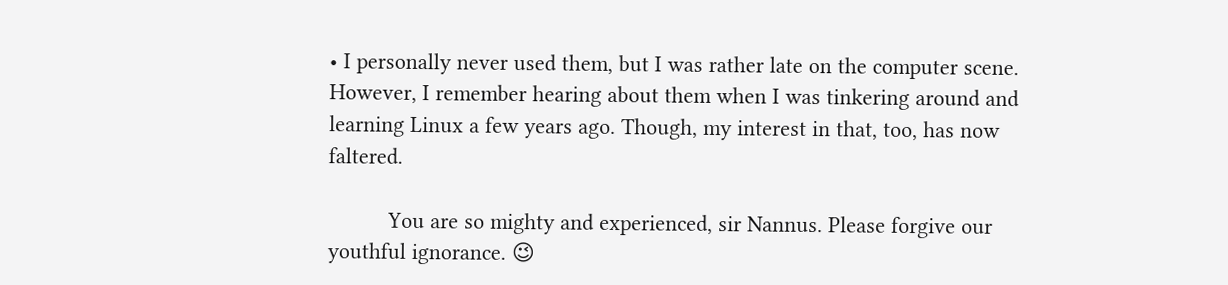• I personally never used them, but I was rather late on the computer scene.  However, I remember hearing about them when I was tinkering around and learning Linux a few years ago. Though, my interest in that, too, has now faltered.

          You are so mighty and experienced, sir Nannus. Please forgive our youthful ignorance. 😉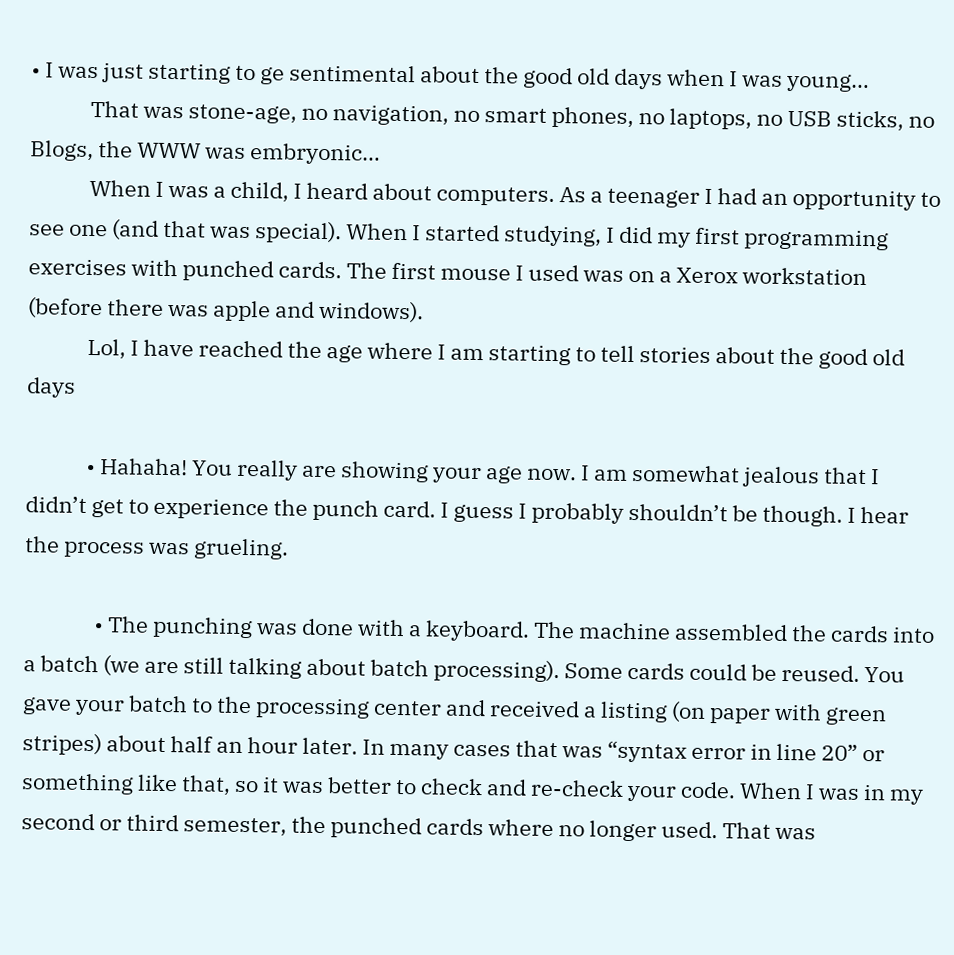• I was just starting to ge sentimental about the good old days when I was young…
            That was stone-age, no navigation, no smart phones, no laptops, no USB sticks, no Blogs, the WWW was embryonic…
            When I was a child, I heard about computers. As a teenager I had an opportunity to see one (and that was special). When I started studying, I did my first programming exercises with punched cards. The first mouse I used was on a Xerox workstation (before there was apple and windows).
            Lol, I have reached the age where I am starting to tell stories about the good old days

            • Hahaha! You really are showing your age now. I am somewhat jealous that I didn’t get to experience the punch card. I guess I probably shouldn’t be though. I hear the process was grueling.

              • The punching was done with a keyboard. The machine assembled the cards into a batch (we are still talking about batch processing). Some cards could be reused. You gave your batch to the processing center and received a listing (on paper with green stripes) about half an hour later. In many cases that was “syntax error in line 20” or something like that, so it was better to check and re-check your code. When I was in my second or third semester, the punched cards where no longer used. That was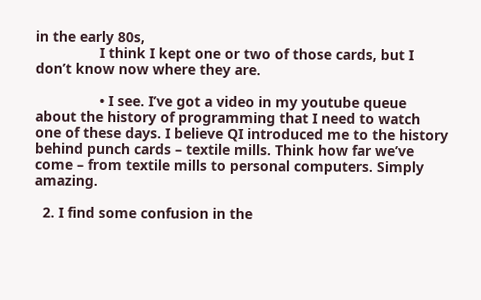in the early 80s,
                I think I kept one or two of those cards, but I don’t know now where they are.

                • I see. I’ve got a video in my youtube queue about the history of programming that I need to watch one of these days. I believe QI introduced me to the history behind punch cards – textile mills. Think how far we’ve come – from textile mills to personal computers. Simply amazing.

  2. I find some confusion in the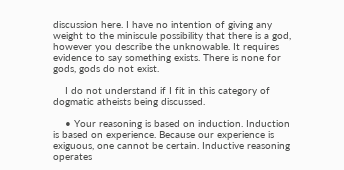discussion here. I have no intention of giving any weight to the miniscule possibility that there is a god, however you describe the unknowable. It requires evidence to say something exists. There is none for gods, gods do not exist.

    I do not understand if I fit in this category of dogmatic atheists being discussed.

    • Your reasoning is based on induction. Induction is based on experience. Because our experience is exiguous, one cannot be certain. Inductive reasoning operates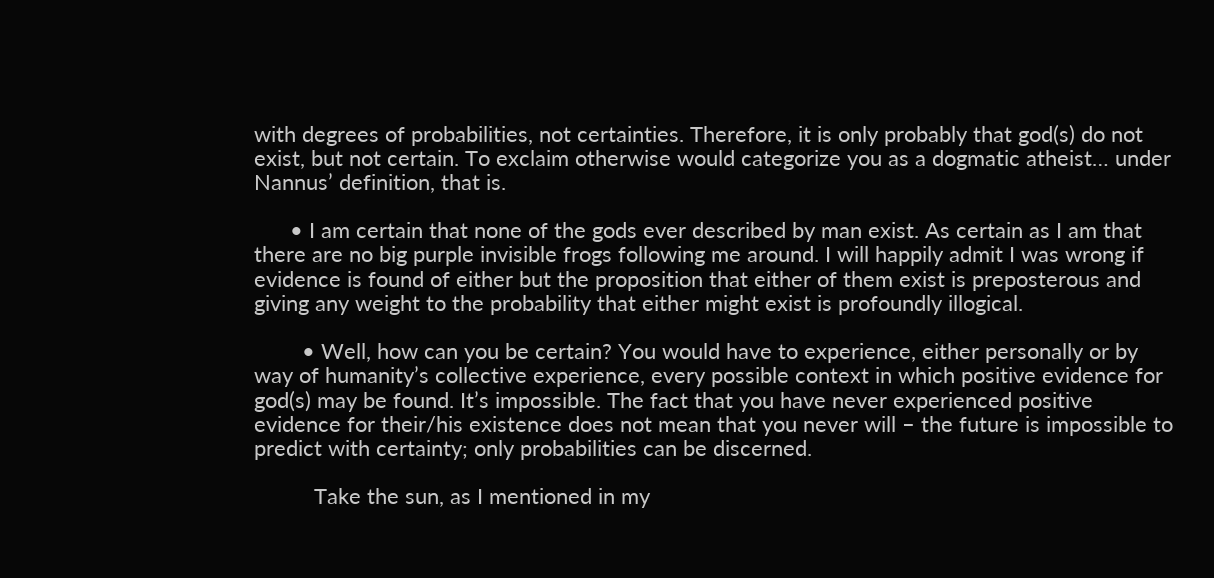with degrees of probabilities, not certainties. Therefore, it is only probably that god(s) do not exist, but not certain. To exclaim otherwise would categorize you as a dogmatic atheist… under Nannus’ definition, that is.

      • I am certain that none of the gods ever described by man exist. As certain as I am that there are no big purple invisible frogs following me around. I will happily admit I was wrong if evidence is found of either but the proposition that either of them exist is preposterous and giving any weight to the probability that either might exist is profoundly illogical.

        • Well, how can you be certain? You would have to experience, either personally or by way of humanity’s collective experience, every possible context in which positive evidence for god(s) may be found. It’s impossible. The fact that you have never experienced positive evidence for their/his existence does not mean that you never will – the future is impossible to predict with certainty; only probabilities can be discerned.

          Take the sun, as I mentioned in my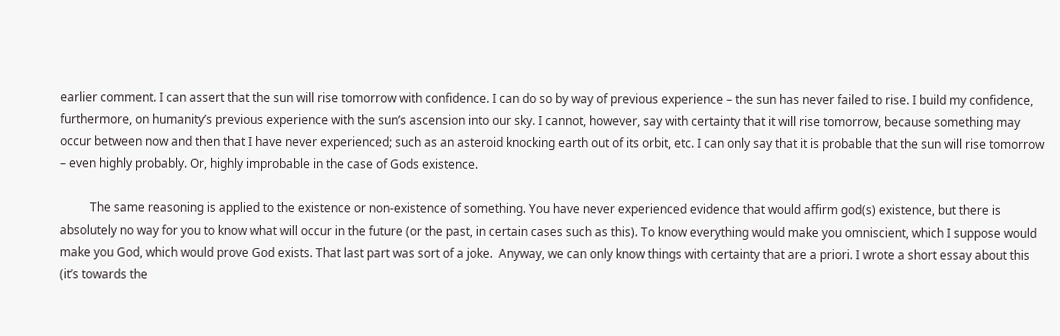earlier comment. I can assert that the sun will rise tomorrow with confidence. I can do so by way of previous experience – the sun has never failed to rise. I build my confidence, furthermore, on humanity’s previous experience with the sun’s ascension into our sky. I cannot, however, say with certainty that it will rise tomorrow, because something may occur between now and then that I have never experienced; such as an asteroid knocking earth out of its orbit, etc. I can only say that it is probable that the sun will rise tomorrow – even highly probably. Or, highly improbable in the case of Gods existence.

          The same reasoning is applied to the existence or non-existence of something. You have never experienced evidence that would affirm god(s) existence, but there is absolutely no way for you to know what will occur in the future (or the past, in certain cases such as this). To know everything would make you omniscient, which I suppose would make you God, which would prove God exists. That last part was sort of a joke.  Anyway, we can only know things with certainty that are a priori. I wrote a short essay about this (it’s towards the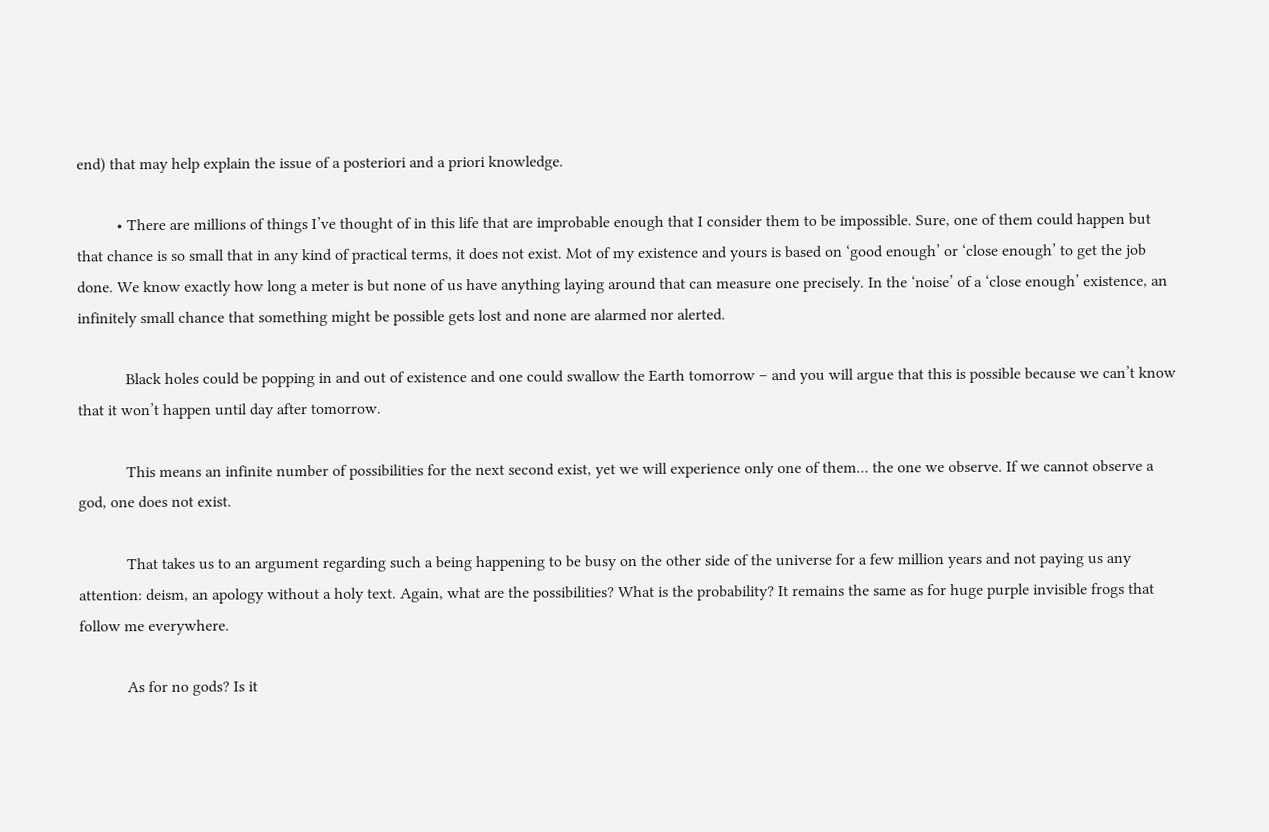end) that may help explain the issue of a posteriori and a priori knowledge.

          • There are millions of things I’ve thought of in this life that are improbable enough that I consider them to be impossible. Sure, one of them could happen but that chance is so small that in any kind of practical terms, it does not exist. Mot of my existence and yours is based on ‘good enough’ or ‘close enough’ to get the job done. We know exactly how long a meter is but none of us have anything laying around that can measure one precisely. In the ‘noise’ of a ‘close enough’ existence, an infinitely small chance that something might be possible gets lost and none are alarmed nor alerted.

            Black holes could be popping in and out of existence and one could swallow the Earth tomorrow – and you will argue that this is possible because we can’t know that it won’t happen until day after tomorrow.

            This means an infinite number of possibilities for the next second exist, yet we will experience only one of them… the one we observe. If we cannot observe a god, one does not exist.

            That takes us to an argument regarding such a being happening to be busy on the other side of the universe for a few million years and not paying us any attention: deism, an apology without a holy text. Again, what are the possibilities? What is the probability? It remains the same as for huge purple invisible frogs that follow me everywhere.

            As for no gods? Is it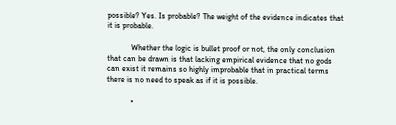possible? Yes. Is probable? The weight of the evidence indicates that it is probable.

            Whether the logic is bullet proof or not, the only conclusion that can be drawn is that lacking empirical evidence that no gods can exist it remains so highly improbable that in practical terms there is no need to speak as if it is possible.

            •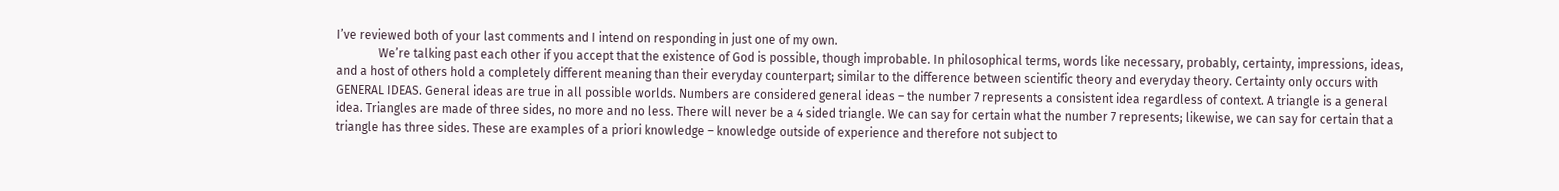I’ve reviewed both of your last comments and I intend on responding in just one of my own.
              We’re talking past each other if you accept that the existence of God is possible, though improbable. In philosophical terms, words like necessary, probably, certainty, impressions, ideas, and a host of others hold a completely different meaning than their everyday counterpart; similar to the difference between scientific theory and everyday theory. Certainty only occurs with GENERAL IDEAS. General ideas are true in all possible worlds. Numbers are considered general ideas – the number 7 represents a consistent idea regardless of context. A triangle is a general idea. Triangles are made of three sides, no more and no less. There will never be a 4 sided triangle. We can say for certain what the number 7 represents; likewise, we can say for certain that a triangle has three sides. These are examples of a priori knowledge – knowledge outside of experience and therefore not subject to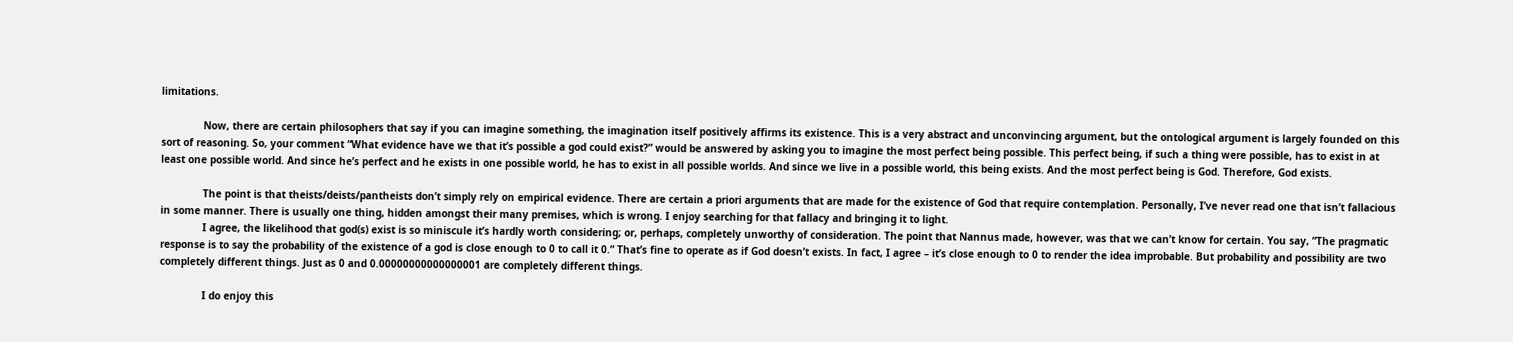limitations.

              Now, there are certain philosophers that say if you can imagine something, the imagination itself positively affirms its existence. This is a very abstract and unconvincing argument, but the ontological argument is largely founded on this sort of reasoning. So, your comment “What evidence have we that it’s possible a god could exist?” would be answered by asking you to imagine the most perfect being possible. This perfect being, if such a thing were possible, has to exist in at least one possible world. And since he’s perfect and he exists in one possible world, he has to exist in all possible worlds. And since we live in a possible world, this being exists. And the most perfect being is God. Therefore, God exists.

              The point is that theists/deists/pantheists don’t simply rely on empirical evidence. There are certain a priori arguments that are made for the existence of God that require contemplation. Personally, I’ve never read one that isn’t fallacious in some manner. There is usually one thing, hidden amongst their many premises, which is wrong. I enjoy searching for that fallacy and bringing it to light.
              I agree, the likelihood that god(s) exist is so miniscule it’s hardly worth considering; or, perhaps, completely unworthy of consideration. The point that Nannus made, however, was that we can’t know for certain. You say, ”The pragmatic response is to say the probability of the existence of a god is close enough to 0 to call it 0.” That’s fine to operate as if God doesn’t exists. In fact, I agree – it’s close enough to 0 to render the idea improbable. But probability and possibility are two completely different things. Just as 0 and 0.00000000000000001 are completely different things.

              I do enjoy this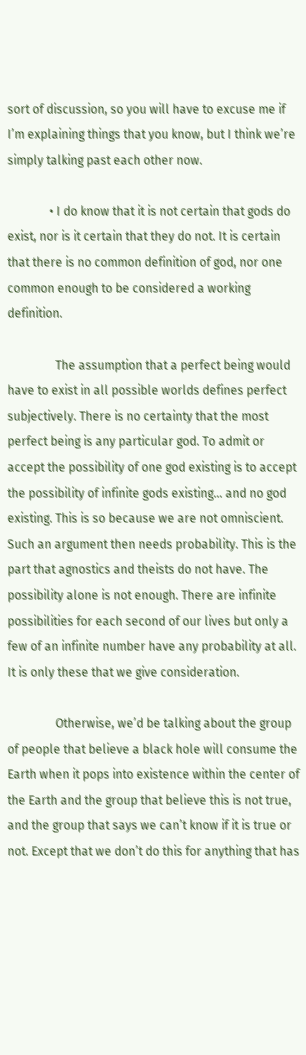sort of discussion, so you will have to excuse me if I’m explaining things that you know, but I think we’re simply talking past each other now.

              • I do know that it is not certain that gods do exist, nor is it certain that they do not. It is certain that there is no common definition of god, nor one common enough to be considered a working definition.

                The assumption that a perfect being would have to exist in all possible worlds defines perfect subjectively. There is no certainty that the most perfect being is any particular god. To admit or accept the possibility of one god existing is to accept the possibility of infinite gods existing… and no god existing. This is so because we are not omniscient. Such an argument then needs probability. This is the part that agnostics and theists do not have. The possibility alone is not enough. There are infinite possibilities for each second of our lives but only a few of an infinite number have any probability at all. It is only these that we give consideration.

                Otherwise, we’d be talking about the group of people that believe a black hole will consume the Earth when it pops into existence within the center of the Earth and the group that believe this is not true, and the group that says we can’t know if it is true or not. Except that we don’t do this for anything that has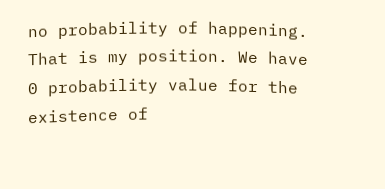no probability of happening. That is my position. We have 0 probability value for the existence of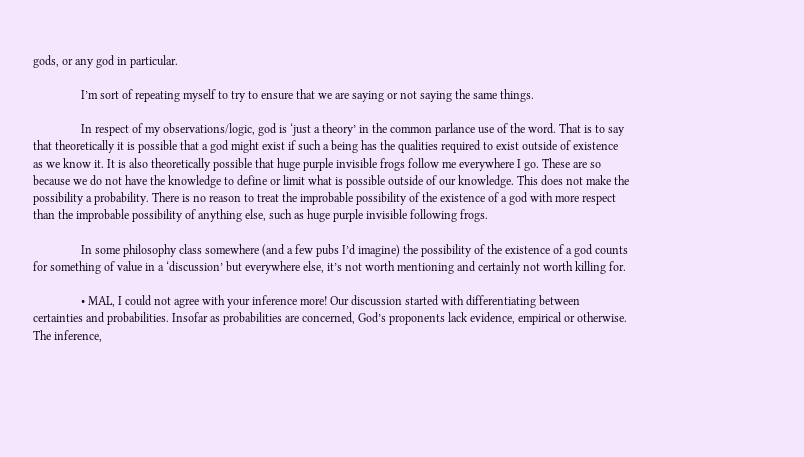gods, or any god in particular.

                I’m sort of repeating myself to try to ensure that we are saying or not saying the same things.

                In respect of my observations/logic, god is ‘just a theory’ in the common parlance use of the word. That is to say that theoretically it is possible that a god might exist if such a being has the qualities required to exist outside of existence as we know it. It is also theoretically possible that huge purple invisible frogs follow me everywhere I go. These are so because we do not have the knowledge to define or limit what is possible outside of our knowledge. This does not make the possibility a probability. There is no reason to treat the improbable possibility of the existence of a god with more respect than the improbable possibility of anything else, such as huge purple invisible following frogs.

                In some philosophy class somewhere (and a few pubs I’d imagine) the possibility of the existence of a god counts for something of value in a ‘discussion’ but everywhere else, it’s not worth mentioning and certainly not worth killing for.

                • MAL, I could not agree with your inference more! Our discussion started with differentiating between certainties and probabilities. Insofar as probabilities are concerned, God’s proponents lack evidence, empirical or otherwise. The inference,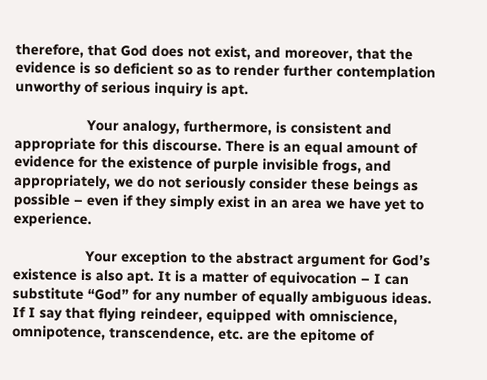therefore, that God does not exist, and moreover, that the evidence is so deficient so as to render further contemplation unworthy of serious inquiry is apt.

                  Your analogy, furthermore, is consistent and appropriate for this discourse. There is an equal amount of evidence for the existence of purple invisible frogs, and appropriately, we do not seriously consider these beings as possible – even if they simply exist in an area we have yet to experience.

                  Your exception to the abstract argument for God’s existence is also apt. It is a matter of equivocation – I can substitute “God” for any number of equally ambiguous ideas. If I say that flying reindeer, equipped with omniscience, omnipotence, transcendence, etc. are the epitome of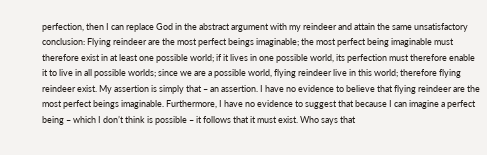perfection, then I can replace God in the abstract argument with my reindeer and attain the same unsatisfactory conclusion: Flying reindeer are the most perfect beings imaginable; the most perfect being imaginable must therefore exist in at least one possible world; if it lives in one possible world, its perfection must therefore enable it to live in all possible worlds; since we are a possible world, flying reindeer live in this world; therefore flying reindeer exist. My assertion is simply that – an assertion. I have no evidence to believe that flying reindeer are the most perfect beings imaginable. Furthermore, I have no evidence to suggest that because I can imagine a perfect being – which I don’t think is possible – it follows that it must exist. Who says that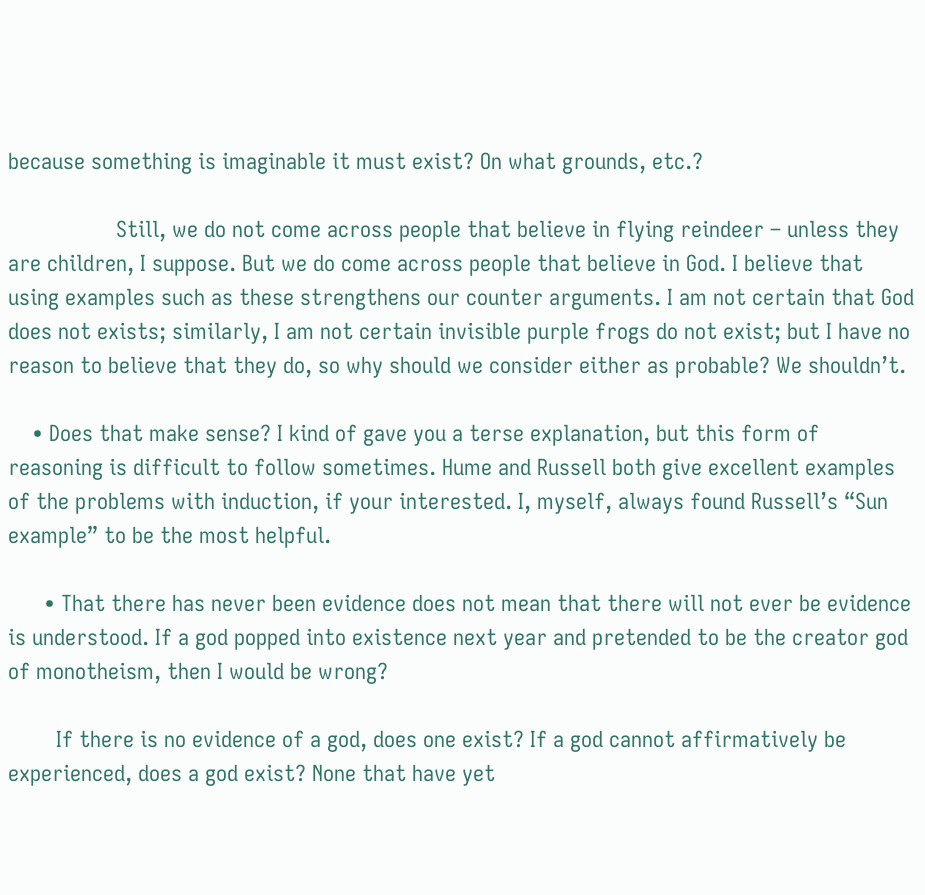because something is imaginable it must exist? On what grounds, etc.?

                  Still, we do not come across people that believe in flying reindeer – unless they are children, I suppose. But we do come across people that believe in God. I believe that using examples such as these strengthens our counter arguments. I am not certain that God does not exists; similarly, I am not certain invisible purple frogs do not exist; but I have no reason to believe that they do, so why should we consider either as probable? We shouldn’t.

    • Does that make sense? I kind of gave you a terse explanation, but this form of reasoning is difficult to follow sometimes. Hume and Russell both give excellent examples of the problems with induction, if your interested. I, myself, always found Russell’s “Sun example” to be the most helpful.

      • That there has never been evidence does not mean that there will not ever be evidence is understood. If a god popped into existence next year and pretended to be the creator god of monotheism, then I would be wrong?

        If there is no evidence of a god, does one exist? If a god cannot affirmatively be experienced, does a god exist? None that have yet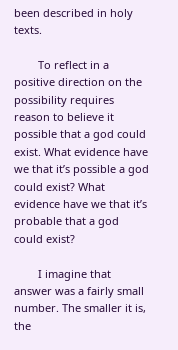been described in holy texts.

        To reflect in a positive direction on the possibility requires reason to believe it possible that a god could exist. What evidence have we that it’s possible a god could exist? What evidence have we that it’s probable that a god could exist?

        I imagine that answer was a fairly small number. The smaller it is, the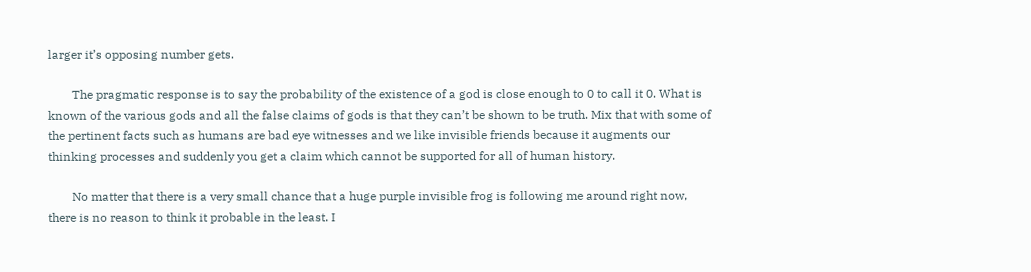larger it’s opposing number gets.

        The pragmatic response is to say the probability of the existence of a god is close enough to 0 to call it 0. What is known of the various gods and all the false claims of gods is that they can’t be shown to be truth. Mix that with some of the pertinent facts such as humans are bad eye witnesses and we like invisible friends because it augments our thinking processes and suddenly you get a claim which cannot be supported for all of human history.

        No matter that there is a very small chance that a huge purple invisible frog is following me around right now, there is no reason to think it probable in the least. I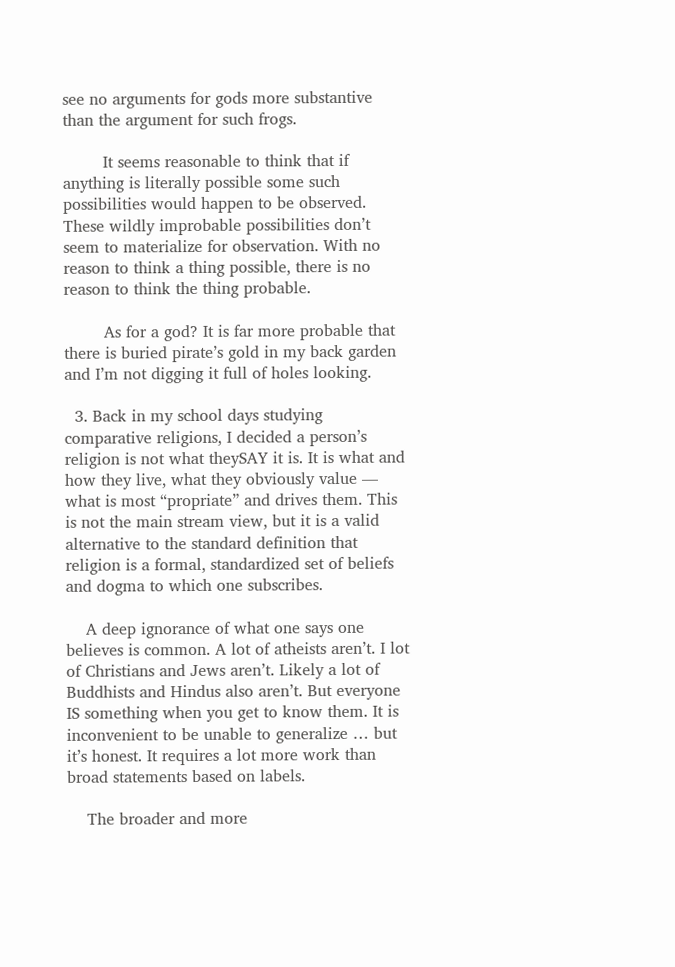see no arguments for gods more substantive than the argument for such frogs.

        It seems reasonable to think that if anything is literally possible some such possibilities would happen to be observed. These wildly improbable possibilities don’t seem to materialize for observation. With no reason to think a thing possible, there is no reason to think the thing probable.

        As for a god? It is far more probable that there is buried pirate’s gold in my back garden and I’m not digging it full of holes looking.

  3. Back in my school days studying comparative religions, I decided a person’s religion is not what theySAY it is. It is what and how they live, what they obviously value — what is most “propriate” and drives them. This is not the main stream view, but it is a valid alternative to the standard definition that religion is a formal, standardized set of beliefs and dogma to which one subscribes.

    A deep ignorance of what one says one believes is common. A lot of atheists aren’t. I lot of Christians and Jews aren’t. Likely a lot of Buddhists and Hindus also aren’t. But everyone IS something when you get to know them. It is inconvenient to be unable to generalize … but it’s honest. It requires a lot more work than broad statements based on labels.

    The broader and more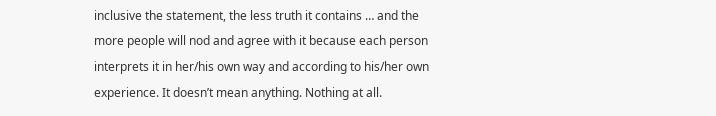inclusive the statement, the less truth it contains … and the more people will nod and agree with it because each person interprets it in her/his own way and according to his/her own experience. It doesn’t mean anything. Nothing at all.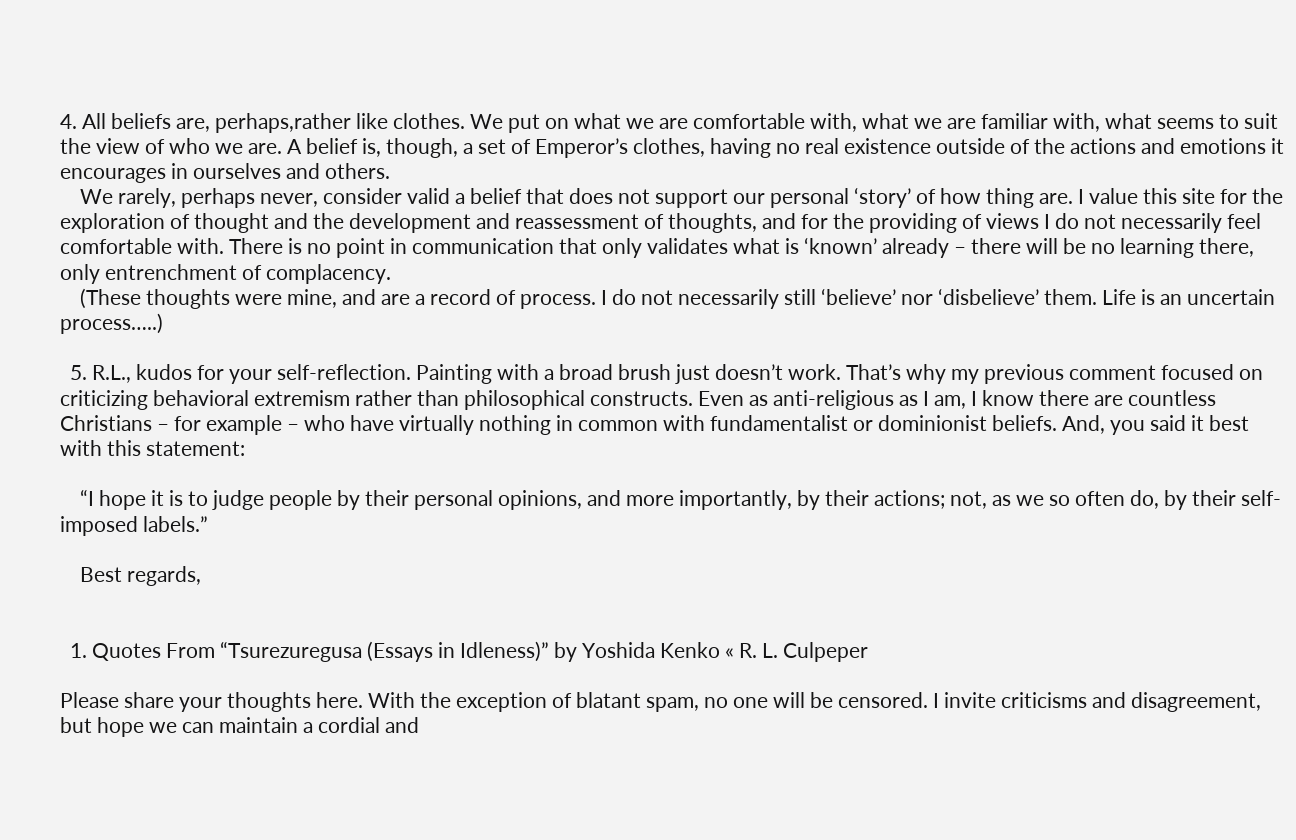4. All beliefs are, perhaps,rather like clothes. We put on what we are comfortable with, what we are familiar with, what seems to suit the view of who we are. A belief is, though, a set of Emperor’s clothes, having no real existence outside of the actions and emotions it encourages in ourselves and others.
    We rarely, perhaps never, consider valid a belief that does not support our personal ‘story’ of how thing are. I value this site for the exploration of thought and the development and reassessment of thoughts, and for the providing of views I do not necessarily feel comfortable with. There is no point in communication that only validates what is ‘known’ already – there will be no learning there, only entrenchment of complacency.
    (These thoughts were mine, and are a record of process. I do not necessarily still ‘believe’ nor ‘disbelieve’ them. Life is an uncertain process…..)

  5. R.L., kudos for your self-reflection. Painting with a broad brush just doesn’t work. That’s why my previous comment focused on criticizing behavioral extremism rather than philosophical constructs. Even as anti-religious as I am, I know there are countless Christians – for example – who have virtually nothing in common with fundamentalist or dominionist beliefs. And, you said it best with this statement:

    “I hope it is to judge people by their personal opinions, and more importantly, by their actions; not, as we so often do, by their self-imposed labels.”

    Best regards,


  1. Quotes From “Tsurezuregusa (Essays in Idleness)” by Yoshida Kenko « R. L. Culpeper

Please share your thoughts here. With the exception of blatant spam, no one will be censored. I invite criticisms and disagreement, but hope we can maintain a cordial and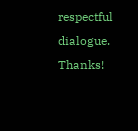respectful dialogue. Thanks!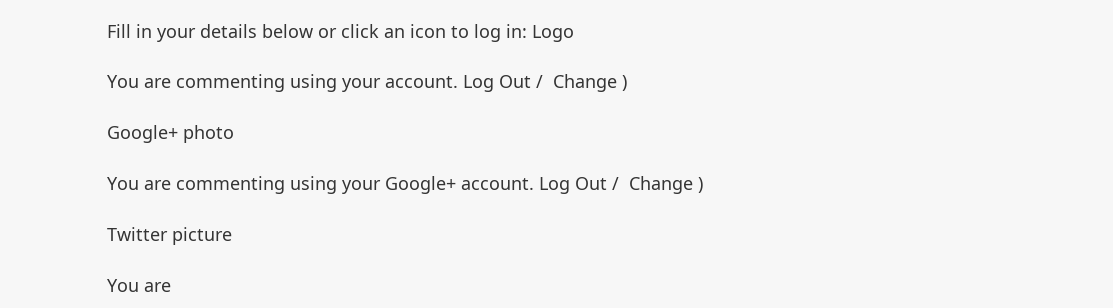Fill in your details below or click an icon to log in: Logo

You are commenting using your account. Log Out /  Change )

Google+ photo

You are commenting using your Google+ account. Log Out /  Change )

Twitter picture

You are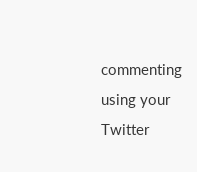commenting using your Twitter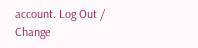account. Log Out /  Change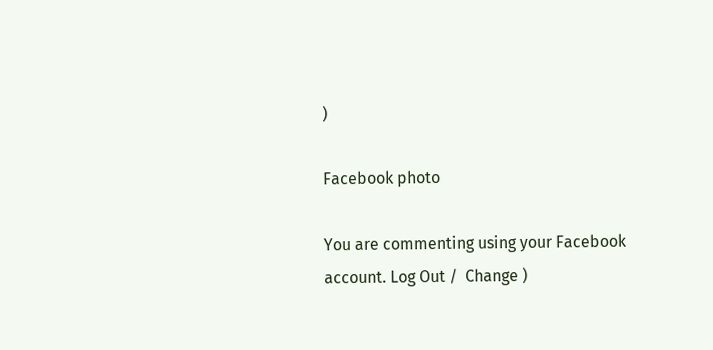)

Facebook photo

You are commenting using your Facebook account. Log Out /  Change )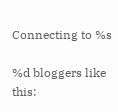Connecting to %s

%d bloggers like this: